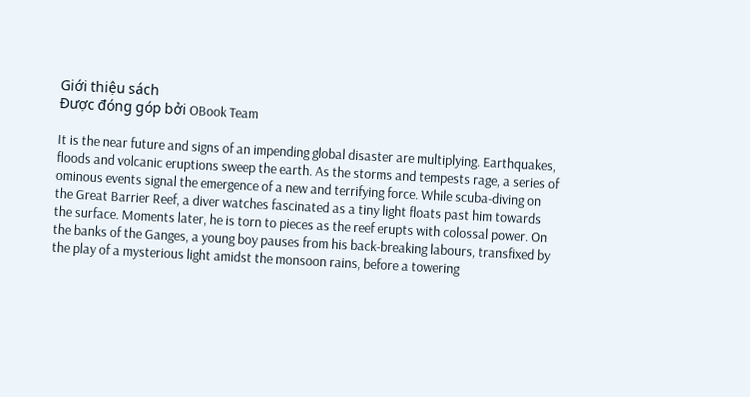Giới thiệu sách
Được đóng góp bởi OBook Team

It is the near future and signs of an impending global disaster are multiplying. Earthquakes, floods and volcanic eruptions sweep the earth. As the storms and tempests rage, a series of ominous events signal the emergence of a new and terrifying force. While scuba-diving on the Great Barrier Reef, a diver watches fascinated as a tiny light floats past him towards the surface. Moments later, he is torn to pieces as the reef erupts with colossal power. On the banks of the Ganges, a young boy pauses from his back-breaking labours, transfixed by the play of a mysterious light amidst the monsoon rains, before a towering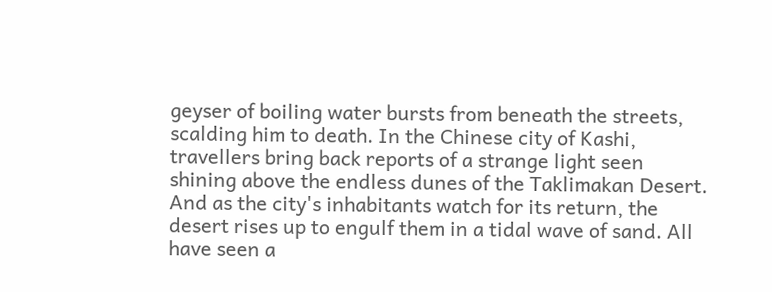geyser of boiling water bursts from beneath the streets, scalding him to death. In the Chinese city of Kashi, travellers bring back reports of a strange light seen shining above the endless dunes of the Taklimakan Desert. And as the city's inhabitants watch for its return, the desert rises up to engulf them in a tidal wave of sand. All have seen a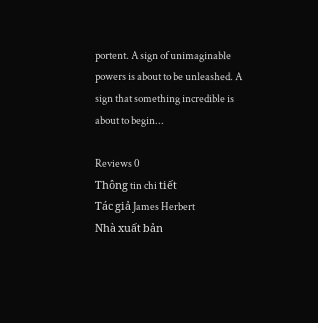portent. A sign of unimaginable powers is about to be unleashed. A sign that something incredible is about to begin...

Reviews 0
Thông tin chi tiết
Tác giả James Herbert
Nhà xuất bản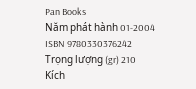Pan Books
Năm phát hành 01-2004
ISBN 9780330376242
Trọng lượng (gr) 210
Kích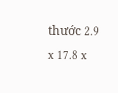thước 2.9 x 17.8 x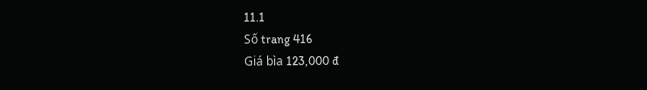11.1
Số trang 416
Giá bìa 123,000 đ